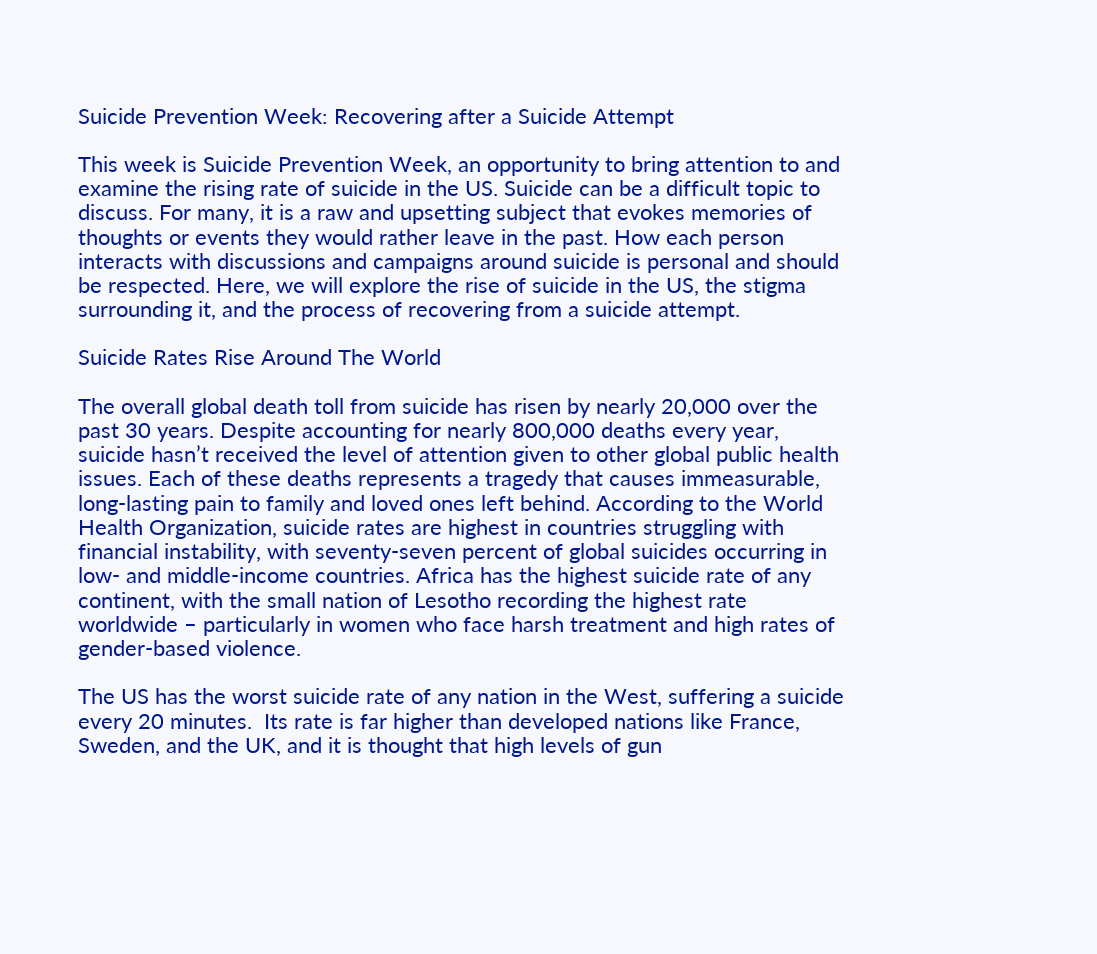Suicide Prevention Week: Recovering after a Suicide Attempt

This week is Suicide Prevention Week, an opportunity to bring attention to and examine the rising rate of suicide in the US. Suicide can be a difficult topic to discuss. For many, it is a raw and upsetting subject that evokes memories of thoughts or events they would rather leave in the past. How each person interacts with discussions and campaigns around suicide is personal and should be respected. Here, we will explore the rise of suicide in the US, the stigma surrounding it, and the process of recovering from a suicide attempt.

Suicide Rates Rise Around The World

The overall global death toll from suicide has risen by nearly 20,000 over the past 30 years. Despite accounting for nearly 800,000 deaths every year, suicide hasn’t received the level of attention given to other global public health issues. Each of these deaths represents a tragedy that causes immeasurable, long-lasting pain to family and loved ones left behind. According to the World Health Organization, suicide rates are highest in countries struggling with financial instability, with seventy-seven percent of global suicides occurring in low- and middle-income countries. Africa has the highest suicide rate of any continent, with the small nation of Lesotho recording the highest rate worldwide – particularly in women who face harsh treatment and high rates of gender-based violence.

The US has the worst suicide rate of any nation in the West, suffering a suicide every 20 minutes.  Its rate is far higher than developed nations like France, Sweden, and the UK, and it is thought that high levels of gun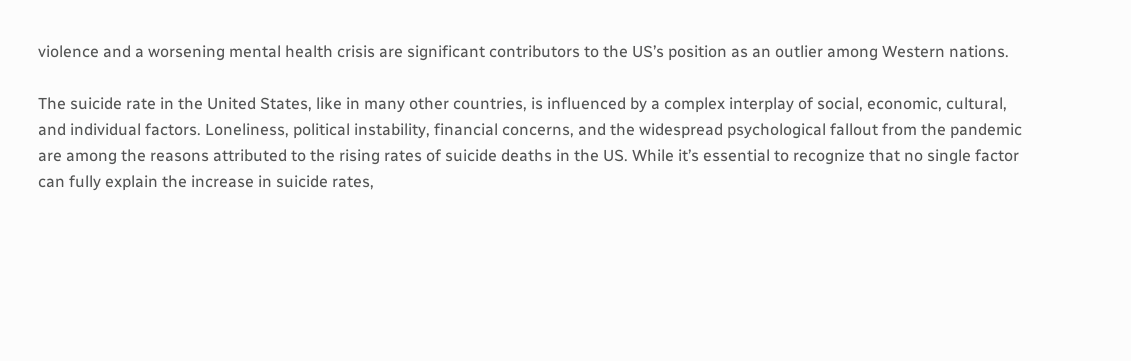violence and a worsening mental health crisis are significant contributors to the US’s position as an outlier among Western nations.

The suicide rate in the United States, like in many other countries, is influenced by a complex interplay of social, economic, cultural, and individual factors. Loneliness, political instability, financial concerns, and the widespread psychological fallout from the pandemic are among the reasons attributed to the rising rates of suicide deaths in the US. While it’s essential to recognize that no single factor can fully explain the increase in suicide rates,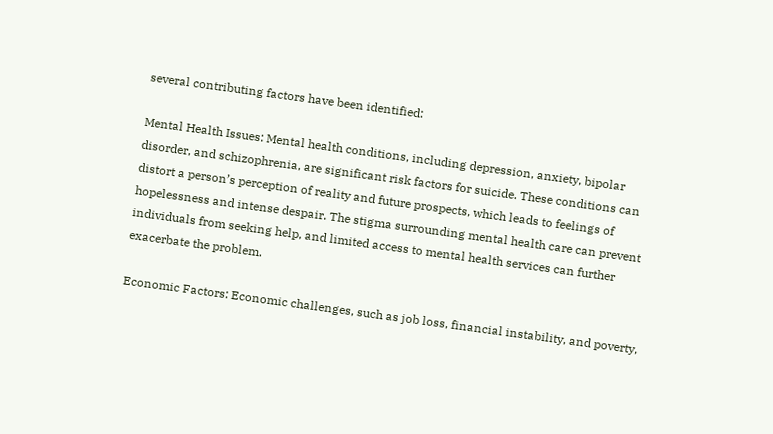several contributing factors have been identified:

Mental Health Issues: Mental health conditions, including depression, anxiety, bipolar disorder, and schizophrenia, are significant risk factors for suicide. These conditions can distort a person’s perception of reality and future prospects, which leads to feelings of hopelessness and intense despair. The stigma surrounding mental health care can prevent individuals from seeking help, and limited access to mental health services can further exacerbate the problem.

Economic Factors: Economic challenges, such as job loss, financial instability, and poverty,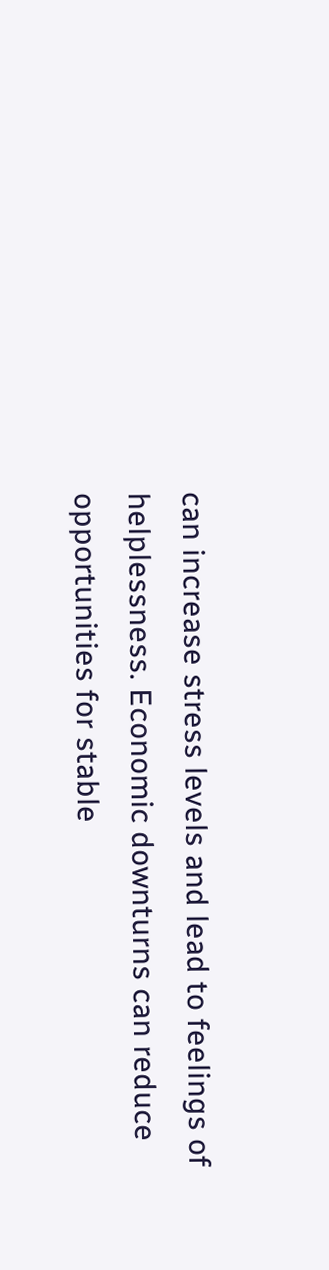can increase stress levels and lead to feelings of helplessness. Economic downturns can reduce opportunities for stable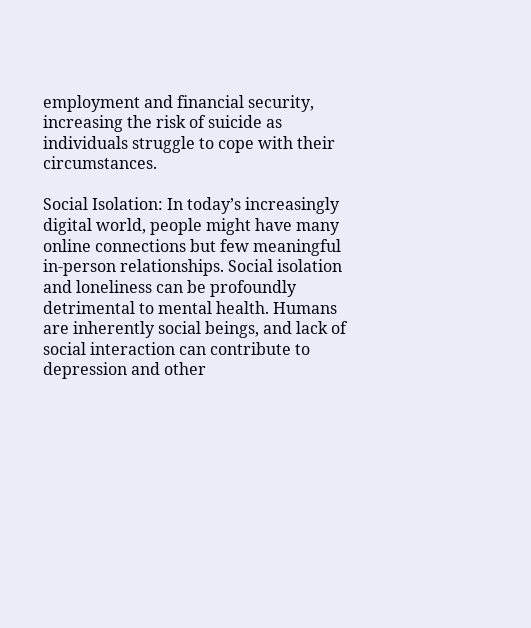employment and financial security, increasing the risk of suicide as individuals struggle to cope with their circumstances.

Social Isolation: In today’s increasingly digital world, people might have many online connections but few meaningful in-person relationships. Social isolation and loneliness can be profoundly detrimental to mental health. Humans are inherently social beings, and lack of social interaction can contribute to depression and other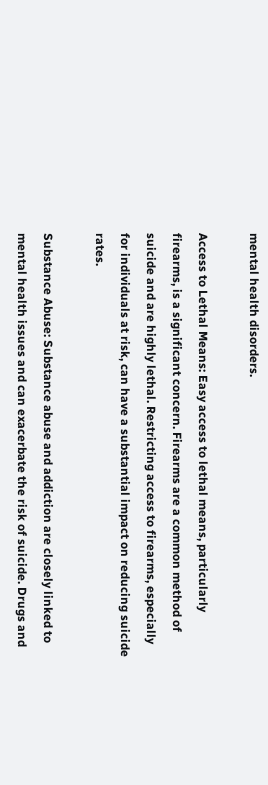mental health disorders.

Access to Lethal Means: Easy access to lethal means, particularly firearms, is a significant concern. Firearms are a common method of suicide and are highly lethal. Restricting access to firearms, especially for individuals at risk, can have a substantial impact on reducing suicide rates.

Substance Abuse: Substance abuse and addiction are closely linked to mental health issues and can exacerbate the risk of suicide. Drugs and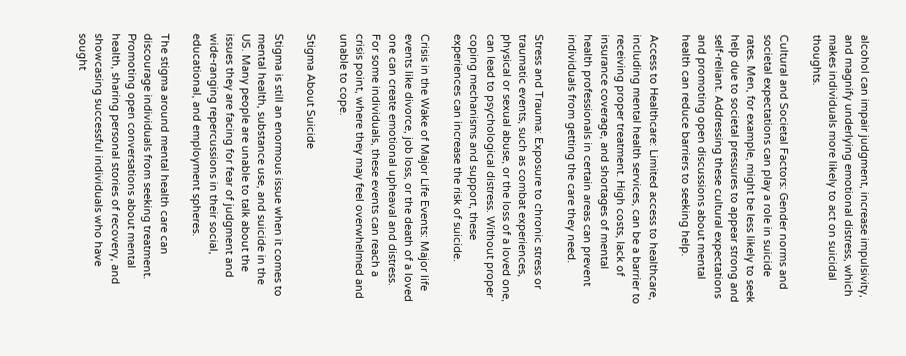alcohol can impair judgment, increase impulsivity, and magnify underlying emotional distress, which makes individuals more likely to act on suicidal thoughts.

Cultural and Societal Factors: Gender norms and societal expectations can play a role in suicide rates. Men, for example, might be less likely to seek help due to societal pressures to appear strong and self-reliant. Addressing these cultural expectations and promoting open discussions about mental health can reduce barriers to seeking help.

Access to Healthcare: Limited access to healthcare, including mental health services, can be a barrier to receiving proper treatment. High costs, lack of insurance coverage, and shortages of mental health professionals in certain areas can prevent individuals from getting the care they need.

Stress and Trauma: Exposure to chronic stress or traumatic events, such as combat experiences, physical or sexual abuse, or the loss of a loved one, can lead to psychological distress. Without proper coping mechanisms and support, these experiences can increase the risk of suicide.

Crisis in the Wake of Major Life Events: Major life events like divorce, job loss, or the death of a loved one can create emotional upheaval and distress. For some individuals, these events can reach a crisis point, where they may feel overwhelmed and unable to cope.

Stigma About Suicide

Stigma is still an enormous issue when it comes to mental health, substance use, and suicide in the US. Many people are unable to talk about the issues they are facing for fear of judgment and wide-ranging repercussions in their social, educational, and employment spheres.

The stigma around mental health care can discourage individuals from seeking treatment. Promoting open conversations about mental health, sharing personal stories of recovery, and showcasing successful individuals who have sought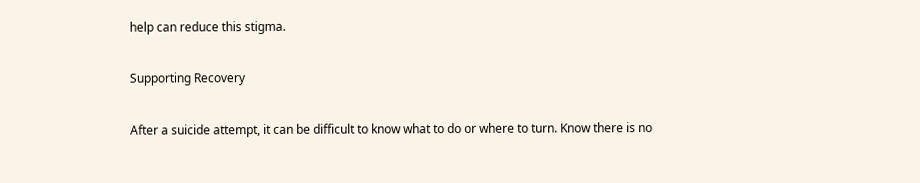help can reduce this stigma.

Supporting Recovery

After a suicide attempt, it can be difficult to know what to do or where to turn. Know there is no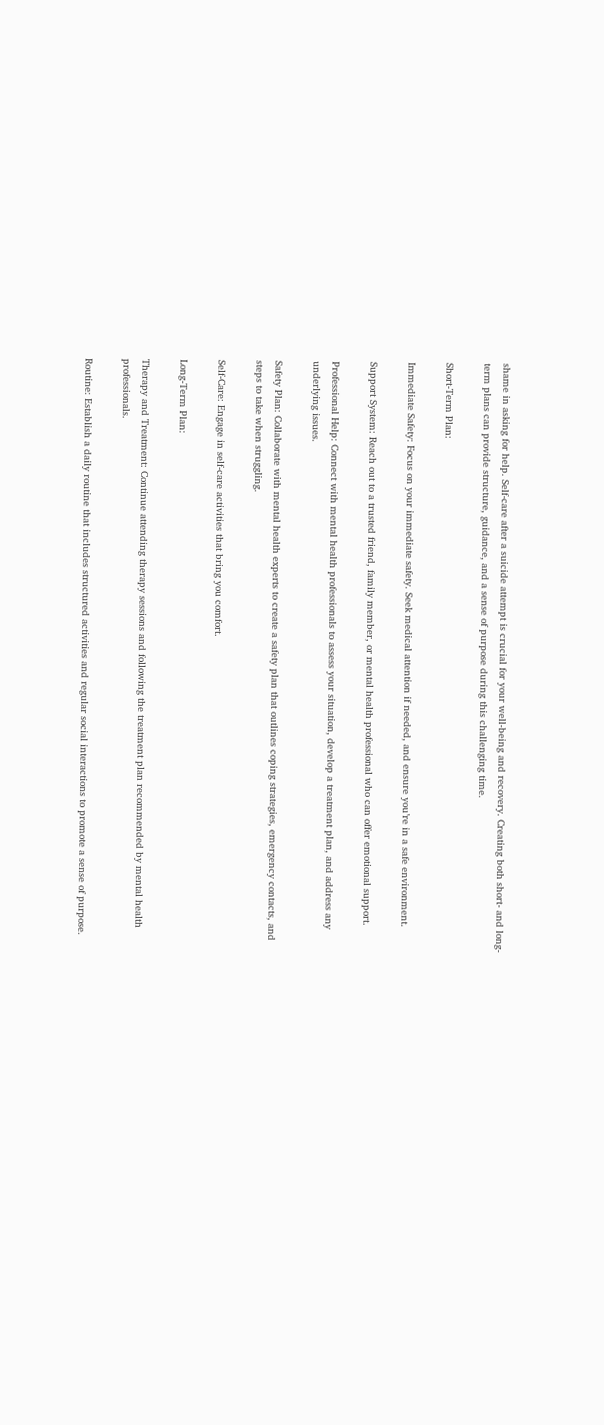shame in asking for help. Self-care after a suicide attempt is crucial for your well-being and recovery. Creating both short- and long-term plans can provide structure, guidance, and a sense of purpose during this challenging time.

Short-Term Plan:

Immediate Safety: Focus on your immediate safety. Seek medical attention if needed, and ensure you’re in a safe environment.

Support System: Reach out to a trusted friend, family member, or mental health professional who can offer emotional support.

Professional Help: Connect with mental health professionals to assess your situation, develop a treatment plan, and address any underlying issues.

Safety Plan: Collaborate with mental health experts to create a safety plan that outlines coping strategies, emergency contacts, and steps to take when struggling.

Self-Care: Engage in self-care activities that bring you comfort.

Long-Term Plan:

Therapy and Treatment: Continue attending therapy sessions and following the treatment plan recommended by mental health professionals.

Routine: Establish a daily routine that includes structured activities and regular social interactions to promote a sense of purpose.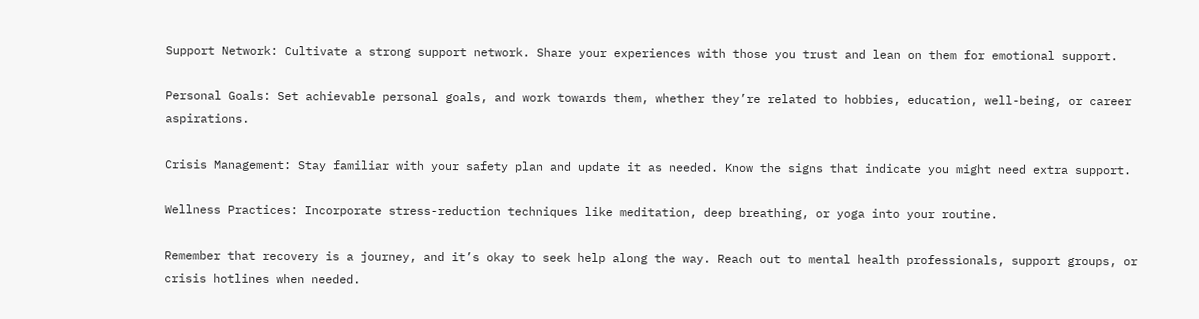Support Network: Cultivate a strong support network. Share your experiences with those you trust and lean on them for emotional support.

Personal Goals: Set achievable personal goals, and work towards them, whether they’re related to hobbies, education, well-being, or career aspirations.

Crisis Management: Stay familiar with your safety plan and update it as needed. Know the signs that indicate you might need extra support.

Wellness Practices: Incorporate stress-reduction techniques like meditation, deep breathing, or yoga into your routine.

Remember that recovery is a journey, and it’s okay to seek help along the way. Reach out to mental health professionals, support groups, or crisis hotlines when needed.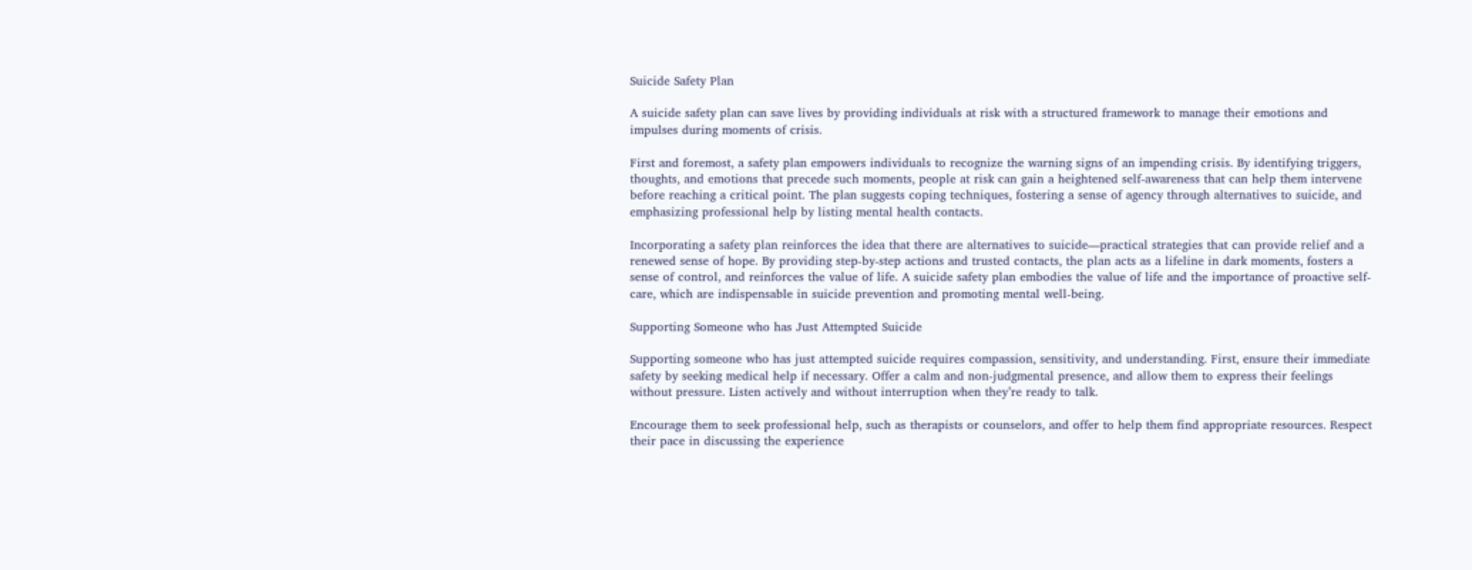Suicide Safety Plan

A suicide safety plan can save lives by providing individuals at risk with a structured framework to manage their emotions and impulses during moments of crisis.

First and foremost, a safety plan empowers individuals to recognize the warning signs of an impending crisis. By identifying triggers, thoughts, and emotions that precede such moments, people at risk can gain a heightened self-awareness that can help them intervene before reaching a critical point. The plan suggests coping techniques, fostering a sense of agency through alternatives to suicide, and emphasizing professional help by listing mental health contacts.

Incorporating a safety plan reinforces the idea that there are alternatives to suicide—practical strategies that can provide relief and a renewed sense of hope. By providing step-by-step actions and trusted contacts, the plan acts as a lifeline in dark moments, fosters a sense of control, and reinforces the value of life. A suicide safety plan embodies the value of life and the importance of proactive self-care, which are indispensable in suicide prevention and promoting mental well-being.

Supporting Someone who has Just Attempted Suicide

Supporting someone who has just attempted suicide requires compassion, sensitivity, and understanding. First, ensure their immediate safety by seeking medical help if necessary. Offer a calm and non-judgmental presence, and allow them to express their feelings without pressure. Listen actively and without interruption when they’re ready to talk.

Encourage them to seek professional help, such as therapists or counselors, and offer to help them find appropriate resources. Respect their pace in discussing the experience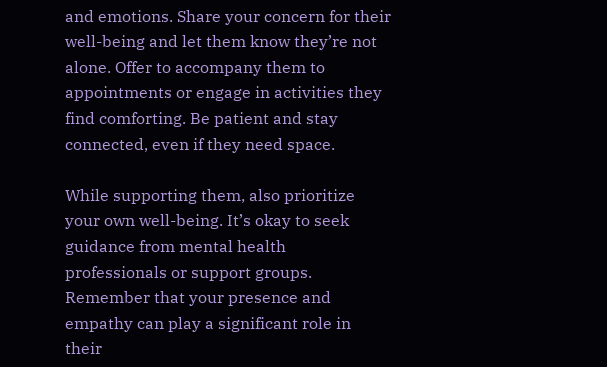and emotions. Share your concern for their well-being and let them know they’re not alone. Offer to accompany them to appointments or engage in activities they find comforting. Be patient and stay connected, even if they need space.

While supporting them, also prioritize your own well-being. It’s okay to seek guidance from mental health professionals or support groups. Remember that your presence and empathy can play a significant role in their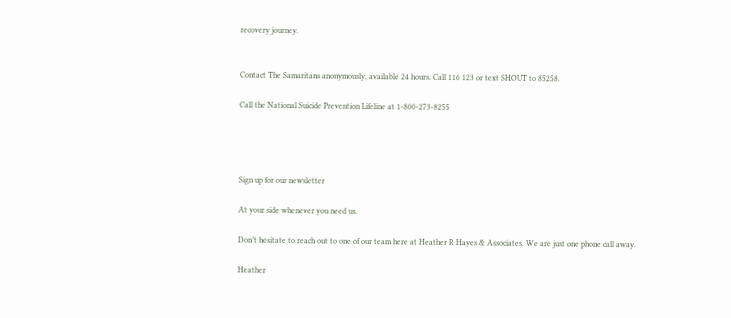recovery journey.


Contact The Samaritans anonymously, available 24 hours. Call 116 123 or text SHOUT to 85258.

Call the National Suicide Prevention Lifeline at 1-800-273-8255




Sign up for our newsletter

At your side whenever you need us.

Don’t hesitate to reach out to one of our team here at Heather R Hayes & Associates. We are just one phone call away.

Heather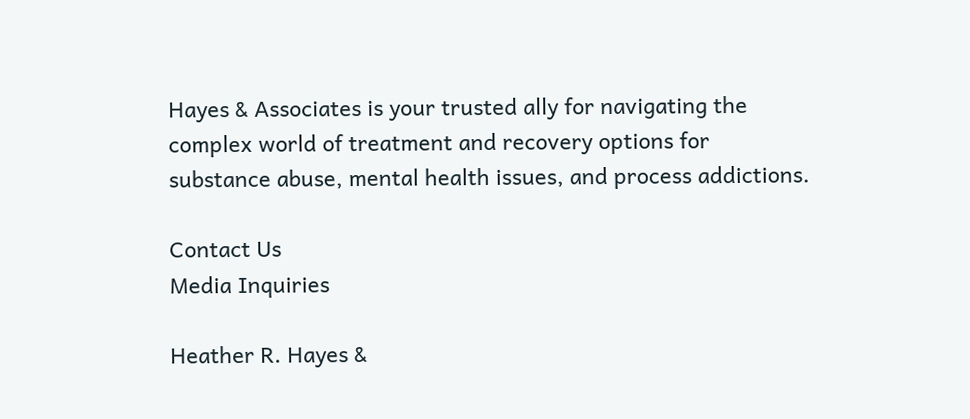Hayes & Associates is your trusted ally for navigating the complex world of treatment and recovery options for substance abuse, mental health issues, and process addictions.

Contact Us
Media Inquiries

Heather R. Hayes &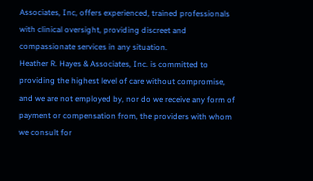Associates, Inc, offers experienced, trained professionals with clinical oversight, providing discreet and compassionate services in any situation.
Heather R. Hayes & Associates, Inc. is committed to providing the highest level of care without compromise, and we are not employed by, nor do we receive any form of payment or compensation from, the providers with whom we consult for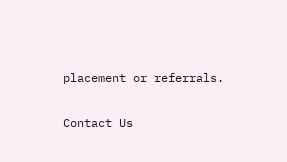placement or referrals.

Contact Us